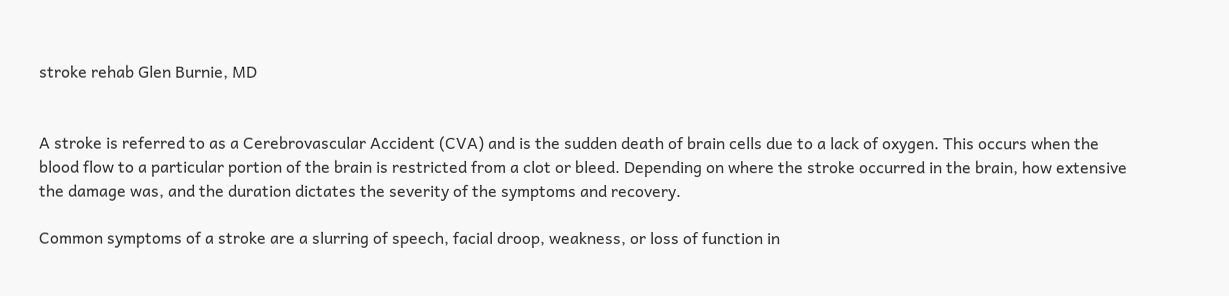stroke rehab Glen Burnie, MD


A stroke is referred to as a Cerebrovascular Accident (CVA) and is the sudden death of brain cells due to a lack of oxygen. This occurs when the blood flow to a particular portion of the brain is restricted from a clot or bleed. Depending on where the stroke occurred in the brain, how extensive the damage was, and the duration dictates the severity of the symptoms and recovery.

Common symptoms of a stroke are a slurring of speech, facial droop, weakness, or loss of function in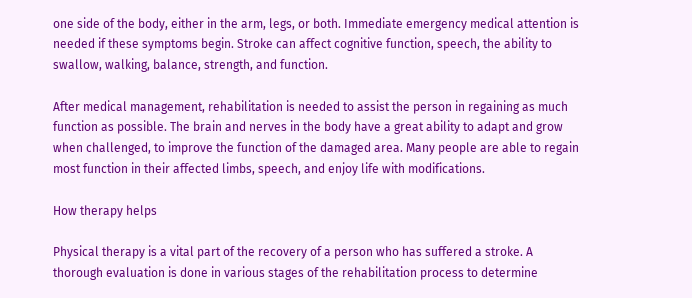one side of the body, either in the arm, legs, or both. Immediate emergency medical attention is needed if these symptoms begin. Stroke can affect cognitive function, speech, the ability to swallow, walking, balance, strength, and function.

After medical management, rehabilitation is needed to assist the person in regaining as much function as possible. The brain and nerves in the body have a great ability to adapt and grow when challenged, to improve the function of the damaged area. Many people are able to regain most function in their affected limbs, speech, and enjoy life with modifications.

How therapy helps

Physical therapy is a vital part of the recovery of a person who has suffered a stroke. A thorough evaluation is done in various stages of the rehabilitation process to determine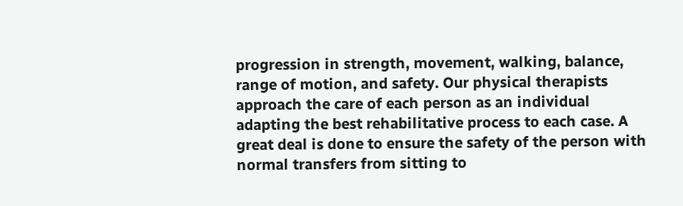progression in strength, movement, walking, balance, range of motion, and safety. Our physical therapists approach the care of each person as an individual adapting the best rehabilitative process to each case. A great deal is done to ensure the safety of the person with normal transfers from sitting to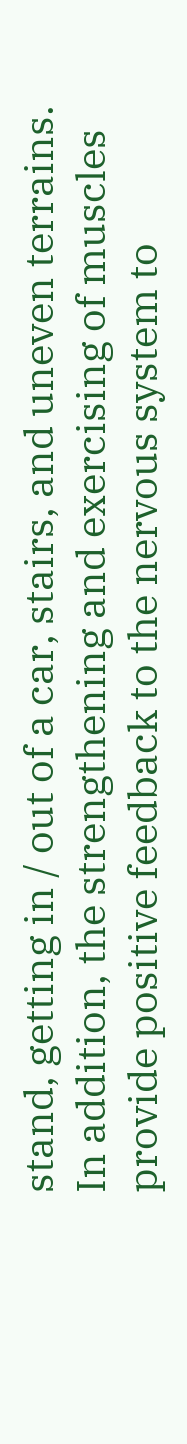stand, getting in / out of a car, stairs, and uneven terrains. In addition, the strengthening and exercising of muscles provide positive feedback to the nervous system to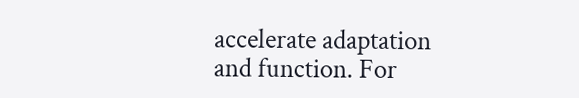accelerate adaptation and function. For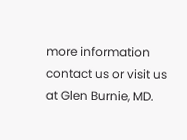more information contact us or visit us at Glen Burnie, MD.